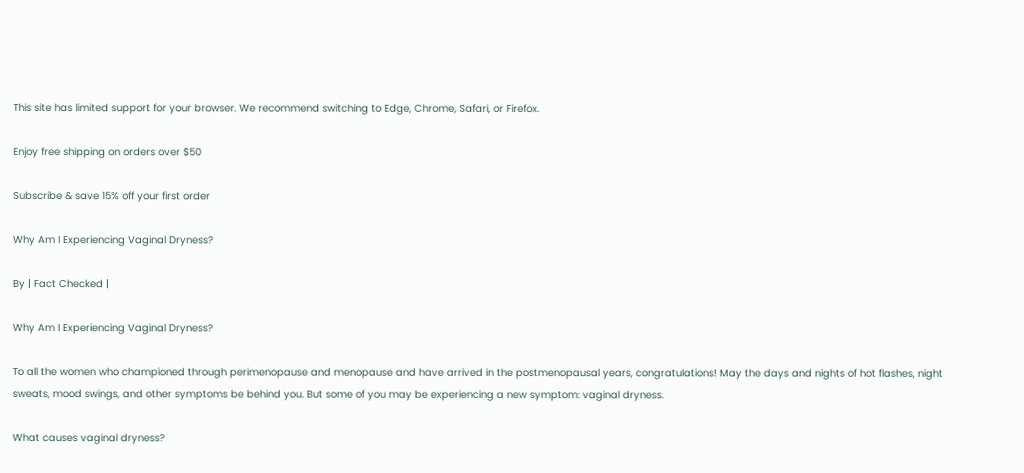This site has limited support for your browser. We recommend switching to Edge, Chrome, Safari, or Firefox.

Enjoy free shipping on orders over $50

Subscribe & save 15% off your first order

Why Am I Experiencing Vaginal Dryness?

By | Fact Checked |

Why Am I Experiencing Vaginal Dryness?

To all the women who championed through perimenopause and menopause and have arrived in the postmenopausal years, congratulations! May the days and nights of hot flashes, night sweats, mood swings, and other symptoms be behind you. But some of you may be experiencing a new symptom: vaginal dryness.

What causes vaginal dryness?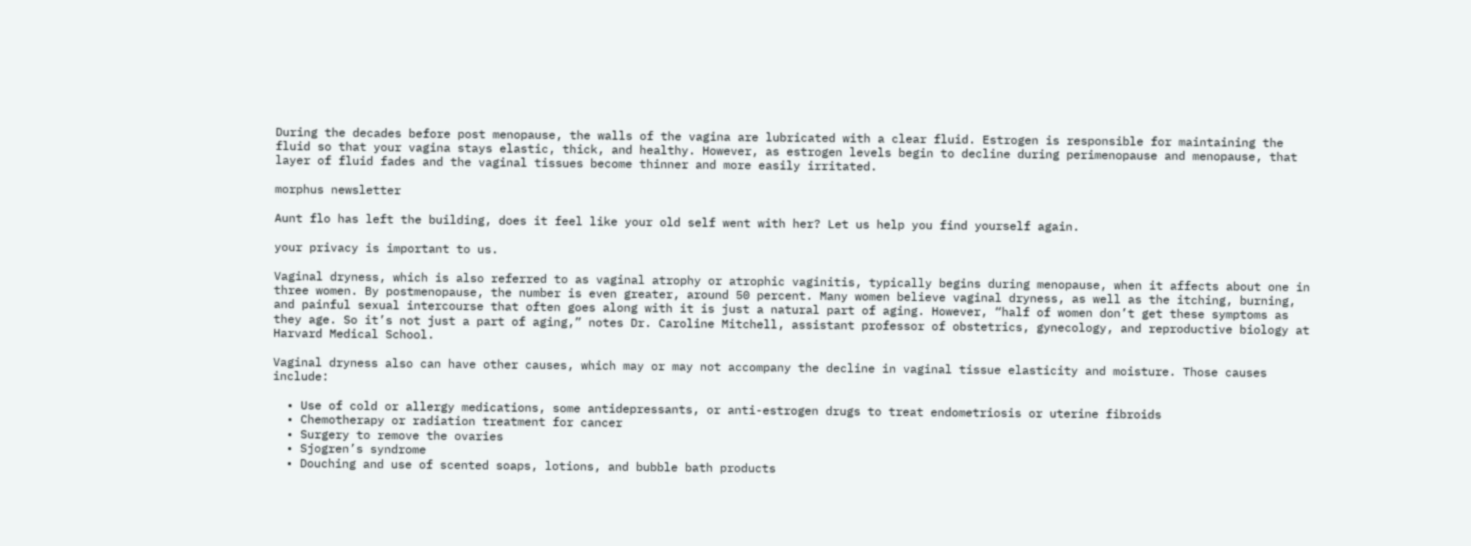During the decades before post menopause, the walls of the vagina are lubricated with a clear fluid. Estrogen is responsible for maintaining the fluid so that your vagina stays elastic, thick, and healthy. However, as estrogen levels begin to decline during perimenopause and menopause, that layer of fluid fades and the vaginal tissues become thinner and more easily irritated.

morphus newsletter

Aunt flo has left the building, does it feel like your old self went with her? Let us help you find yourself again.

your privacy is important to us.

Vaginal dryness, which is also referred to as vaginal atrophy or atrophic vaginitis, typically begins during menopause, when it affects about one in three women. By postmenopause, the number is even greater, around 50 percent. Many women believe vaginal dryness, as well as the itching, burning, and painful sexual intercourse that often goes along with it is just a natural part of aging. However, “half of women don’t get these symptoms as they age. So it’s not just a part of aging,” notes Dr. Caroline Mitchell, assistant professor of obstetrics, gynecology, and reproductive biology at Harvard Medical School.

Vaginal dryness also can have other causes, which may or may not accompany the decline in vaginal tissue elasticity and moisture. Those causes include:

  • Use of cold or allergy medications, some antidepressants, or anti-estrogen drugs to treat endometriosis or uterine fibroids
  • Chemotherapy or radiation treatment for cancer
  • Surgery to remove the ovaries
  • Sjogren’s syndrome
  • Douching and use of scented soaps, lotions, and bubble bath products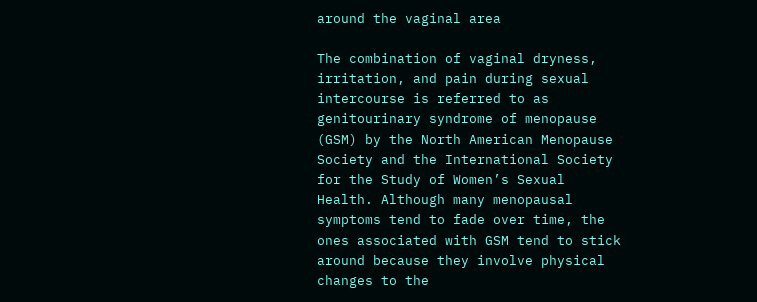around the vaginal area

The combination of vaginal dryness, irritation, and pain during sexual intercourse is referred to as genitourinary syndrome of menopause (GSM) by the North American Menopause Society and the International Society for the Study of Women’s Sexual Health. Although many menopausal symptoms tend to fade over time, the ones associated with GSM tend to stick around because they involve physical changes to the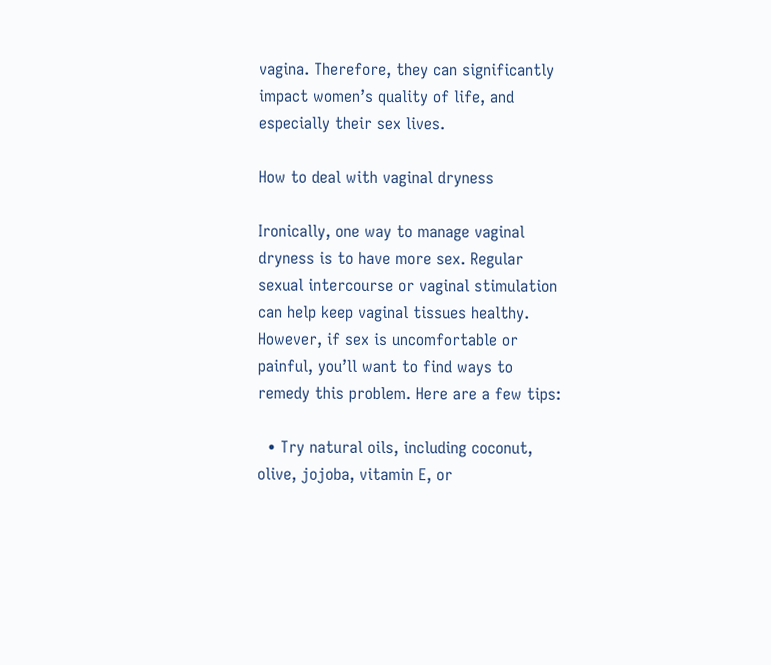vagina. Therefore, they can significantly impact women’s quality of life, and especially their sex lives.

How to deal with vaginal dryness

Ironically, one way to manage vaginal dryness is to have more sex. Regular sexual intercourse or vaginal stimulation can help keep vaginal tissues healthy. However, if sex is uncomfortable or painful, you’ll want to find ways to remedy this problem. Here are a few tips:

  • Try natural oils, including coconut, olive, jojoba, vitamin E, or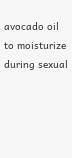avocado oil to moisturize during sexual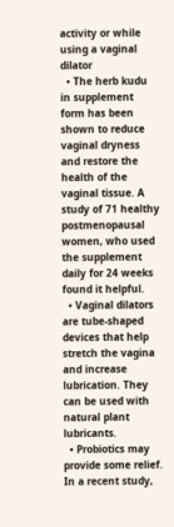activity or while using a vaginal dilator
  • The herb kudu in supplement form has been shown to reduce vaginal dryness and restore the health of the vaginal tissue. A study of 71 healthy postmenopausal women, who used the supplement daily for 24 weeks found it helpful.
  • Vaginal dilators are tube-shaped devices that help stretch the vagina and increase lubrication. They can be used with natural plant lubricants.
  • Probiotics may provide some relief. In a recent study,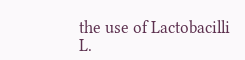the use of Lactobacilli L.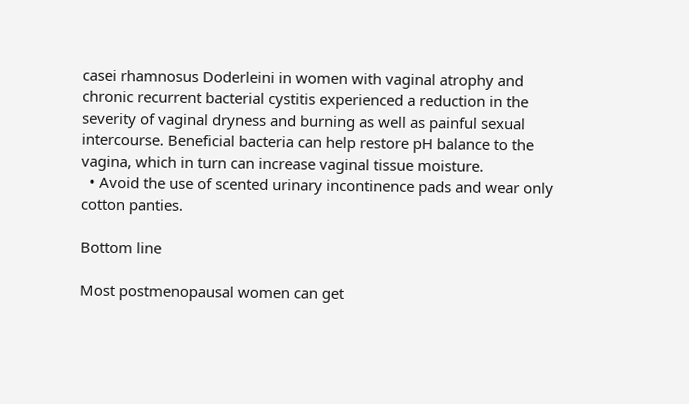casei rhamnosus Doderleini in women with vaginal atrophy and chronic recurrent bacterial cystitis experienced a reduction in the severity of vaginal dryness and burning as well as painful sexual intercourse. Beneficial bacteria can help restore pH balance to the vagina, which in turn can increase vaginal tissue moisture.
  • Avoid the use of scented urinary incontinence pads and wear only cotton panties.

Bottom line

Most postmenopausal women can get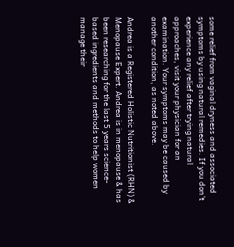some relief from vaginal dryness and associated symptoms by using natural remedies. If you don’t experience any relief after trying natural approaches, visit your physician for an examination. Your symptoms may be caused by another condition, as noted above.

Andrea is a Registered Holistic Nutritionist (RHN) & Menopause Expert. Andrea is in menopause & has been researching for the last 5 years science-based ingredients and methods to help women manage their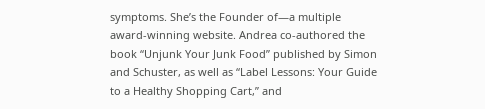symptoms. She’s the Founder of—a multiple award-winning website. Andrea co-authored the book “Unjunk Your Junk Food” published by Simon and Schuster, as well as “Label Lessons: Your Guide to a Healthy Shopping Cart,” and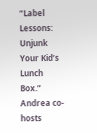“Label Lessons: Unjunk Your Kid’s Lunch Box.” Andrea co-hosts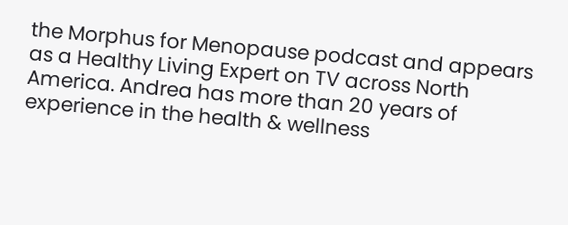the Morphus for Menopause podcast and appears as a Healthy Living Expert on TV across North America. Andrea has more than 20 years of experience in the health & wellness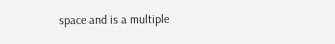space and is a multiple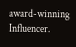award-winning Influencer.